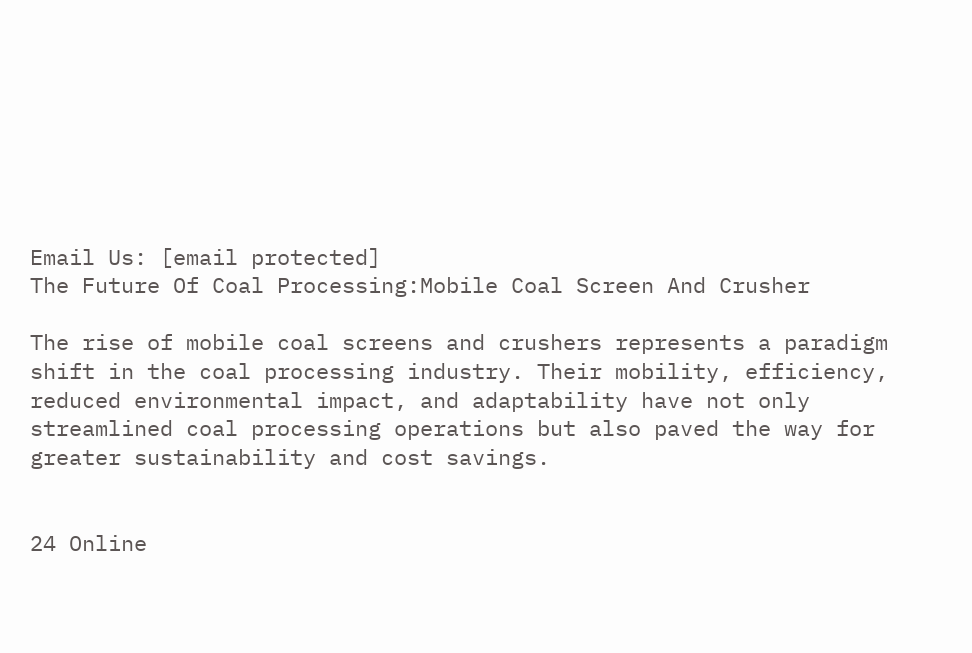Email Us: [email protected]
The Future Of Coal Processing:Mobile Coal Screen And Crusher

The rise of mobile coal screens and crushers represents a paradigm shift in the coal processing industry. Their mobility, efficiency, reduced environmental impact, and adaptability have not only streamlined coal processing operations but also paved the way for greater sustainability and cost savings.


24 Online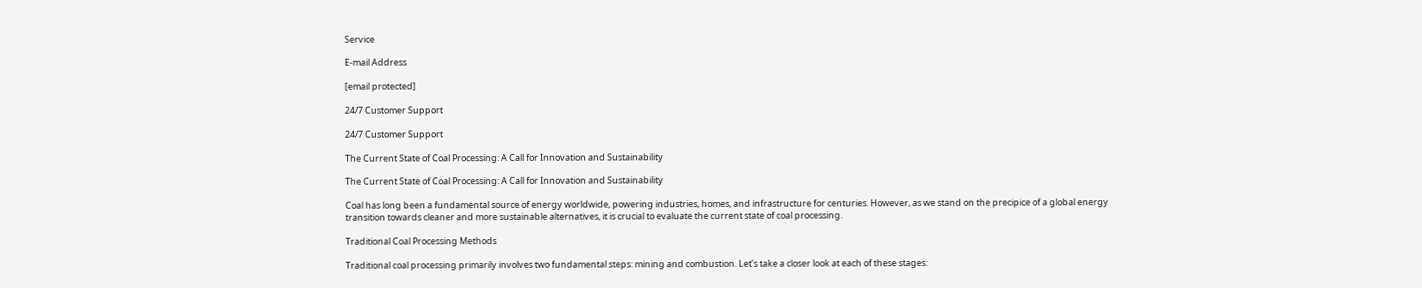Service

E-mail Address

[email protected]

24/7 Customer Support

24/7 Customer Support

The Current State of Coal Processing: A Call for Innovation and Sustainability

The Current State of Coal Processing: A Call for Innovation and Sustainability

Coal has long been a fundamental source of energy worldwide, powering industries, homes, and infrastructure for centuries. However, as we stand on the precipice of a global energy transition towards cleaner and more sustainable alternatives, it is crucial to evaluate the current state of coal processing.

Traditional Coal Processing Methods

Traditional coal processing primarily involves two fundamental steps: mining and combustion. Let’s take a closer look at each of these stages: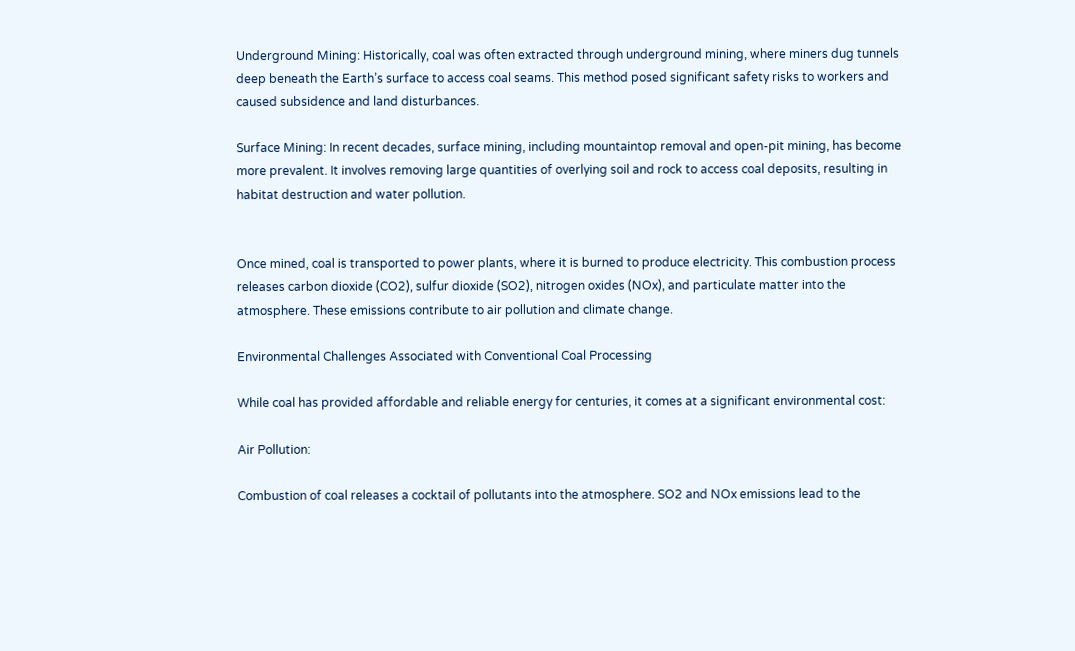Underground Mining: Historically, coal was often extracted through underground mining, where miners dug tunnels deep beneath the Earth’s surface to access coal seams. This method posed significant safety risks to workers and caused subsidence and land disturbances.

Surface Mining: In recent decades, surface mining, including mountaintop removal and open-pit mining, has become more prevalent. It involves removing large quantities of overlying soil and rock to access coal deposits, resulting in habitat destruction and water pollution.


Once mined, coal is transported to power plants, where it is burned to produce electricity. This combustion process releases carbon dioxide (CO2), sulfur dioxide (SO2), nitrogen oxides (NOx), and particulate matter into the atmosphere. These emissions contribute to air pollution and climate change.

Environmental Challenges Associated with Conventional Coal Processing

While coal has provided affordable and reliable energy for centuries, it comes at a significant environmental cost:

Air Pollution:

Combustion of coal releases a cocktail of pollutants into the atmosphere. SO2 and NOx emissions lead to the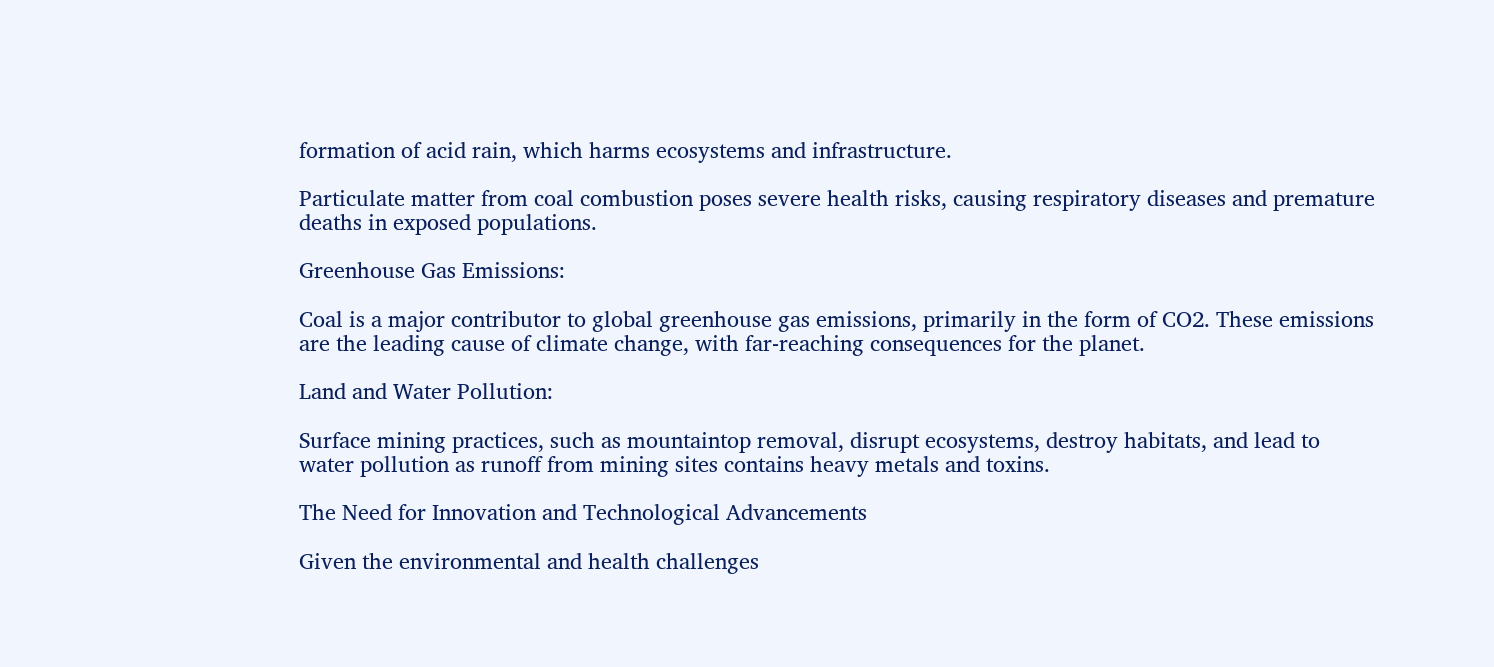formation of acid rain, which harms ecosystems and infrastructure.

Particulate matter from coal combustion poses severe health risks, causing respiratory diseases and premature deaths in exposed populations.

Greenhouse Gas Emissions:

Coal is a major contributor to global greenhouse gas emissions, primarily in the form of CO2. These emissions are the leading cause of climate change, with far-reaching consequences for the planet.

Land and Water Pollution:

Surface mining practices, such as mountaintop removal, disrupt ecosystems, destroy habitats, and lead to water pollution as runoff from mining sites contains heavy metals and toxins.

The Need for Innovation and Technological Advancements

Given the environmental and health challenges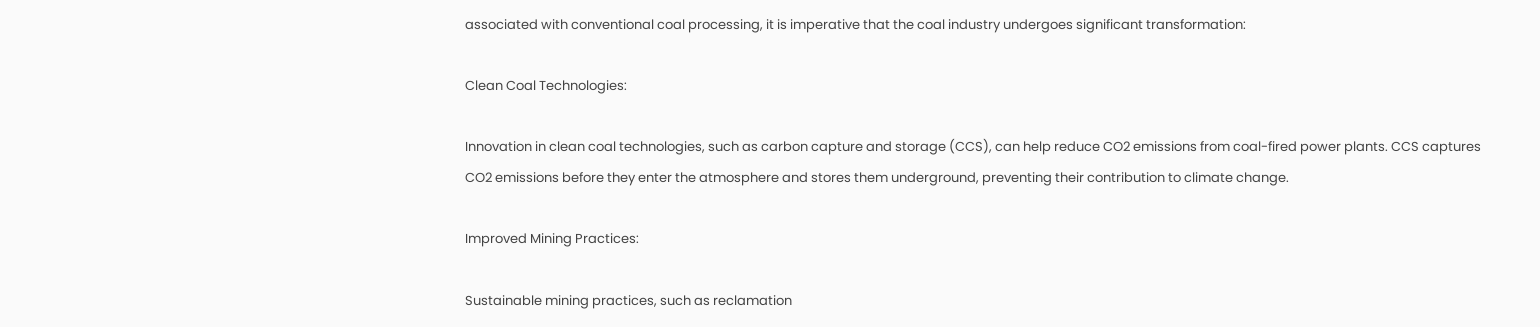associated with conventional coal processing, it is imperative that the coal industry undergoes significant transformation:

Clean Coal Technologies:

Innovation in clean coal technologies, such as carbon capture and storage (CCS), can help reduce CO2 emissions from coal-fired power plants. CCS captures CO2 emissions before they enter the atmosphere and stores them underground, preventing their contribution to climate change.

Improved Mining Practices:

Sustainable mining practices, such as reclamation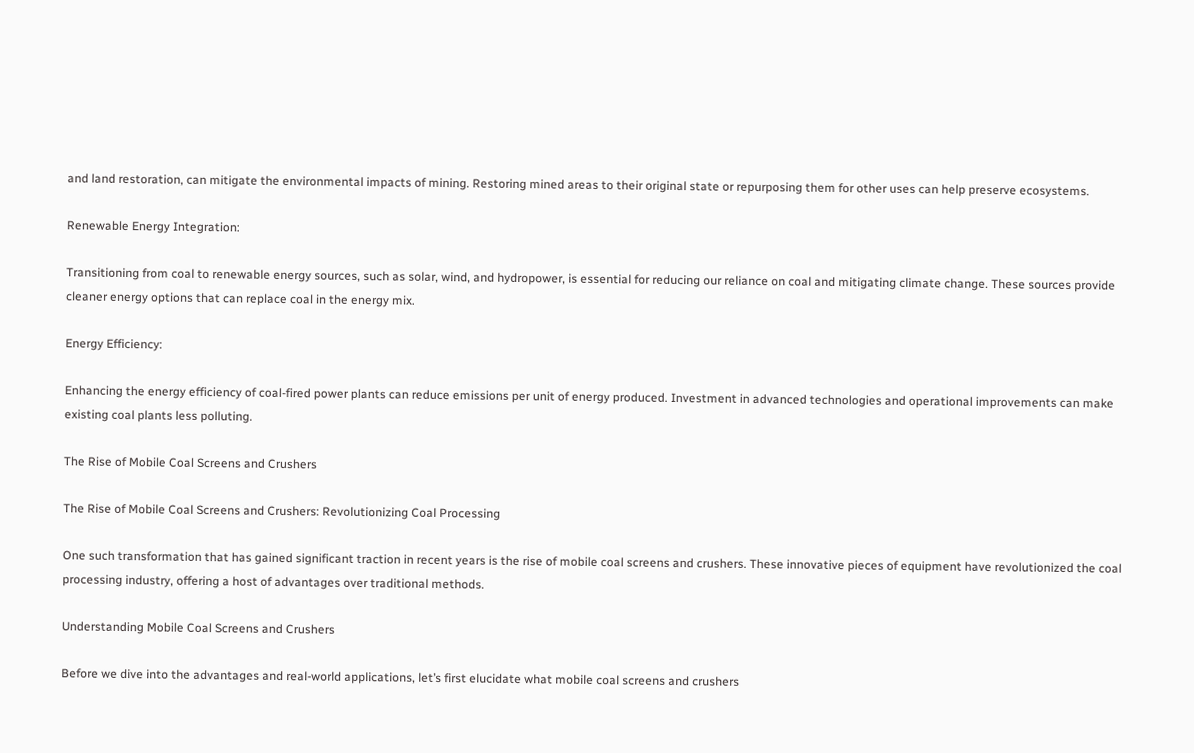and land restoration, can mitigate the environmental impacts of mining. Restoring mined areas to their original state or repurposing them for other uses can help preserve ecosystems.

Renewable Energy Integration:

Transitioning from coal to renewable energy sources, such as solar, wind, and hydropower, is essential for reducing our reliance on coal and mitigating climate change. These sources provide cleaner energy options that can replace coal in the energy mix.

Energy Efficiency:

Enhancing the energy efficiency of coal-fired power plants can reduce emissions per unit of energy produced. Investment in advanced technologies and operational improvements can make existing coal plants less polluting.

The Rise of Mobile Coal Screens and Crushers

The Rise of Mobile Coal Screens and Crushers: Revolutionizing Coal Processing

One such transformation that has gained significant traction in recent years is the rise of mobile coal screens and crushers. These innovative pieces of equipment have revolutionized the coal processing industry, offering a host of advantages over traditional methods.

Understanding Mobile Coal Screens and Crushers

Before we dive into the advantages and real-world applications, let’s first elucidate what mobile coal screens and crushers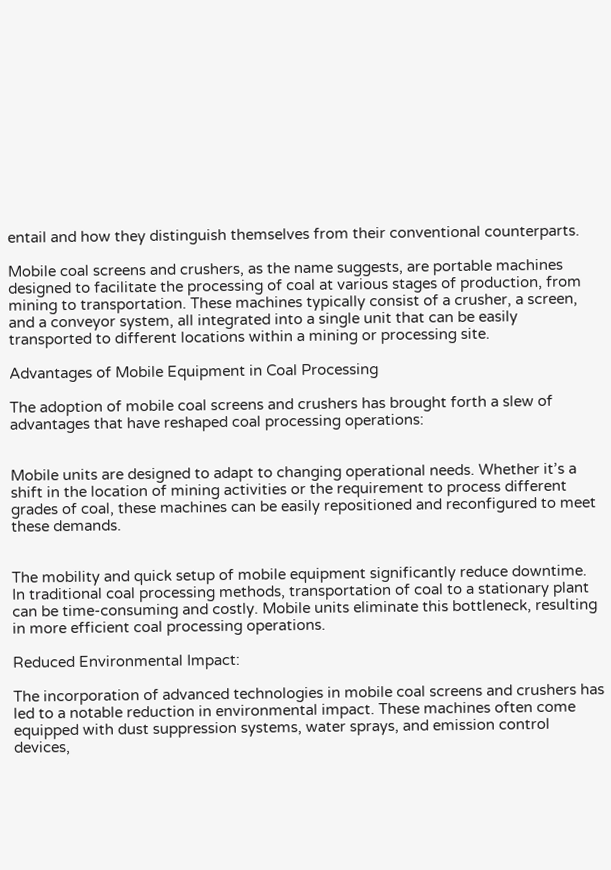entail and how they distinguish themselves from their conventional counterparts.

Mobile coal screens and crushers, as the name suggests, are portable machines designed to facilitate the processing of coal at various stages of production, from mining to transportation. These machines typically consist of a crusher, a screen, and a conveyor system, all integrated into a single unit that can be easily transported to different locations within a mining or processing site.

Advantages of Mobile Equipment in Coal Processing

The adoption of mobile coal screens and crushers has brought forth a slew of advantages that have reshaped coal processing operations:


Mobile units are designed to adapt to changing operational needs. Whether it’s a shift in the location of mining activities or the requirement to process different grades of coal, these machines can be easily repositioned and reconfigured to meet these demands.


The mobility and quick setup of mobile equipment significantly reduce downtime. In traditional coal processing methods, transportation of coal to a stationary plant can be time-consuming and costly. Mobile units eliminate this bottleneck, resulting in more efficient coal processing operations.

Reduced Environmental Impact:

The incorporation of advanced technologies in mobile coal screens and crushers has led to a notable reduction in environmental impact. These machines often come equipped with dust suppression systems, water sprays, and emission control devices,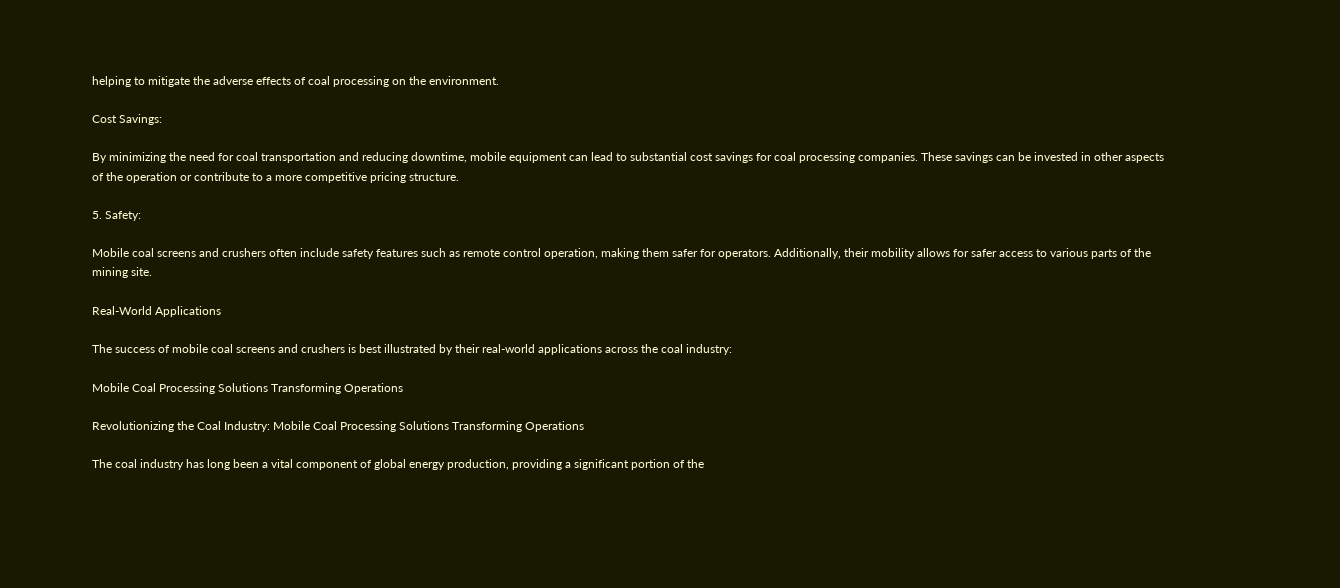helping to mitigate the adverse effects of coal processing on the environment.

Cost Savings:

By minimizing the need for coal transportation and reducing downtime, mobile equipment can lead to substantial cost savings for coal processing companies. These savings can be invested in other aspects of the operation or contribute to a more competitive pricing structure.

5. Safety:

Mobile coal screens and crushers often include safety features such as remote control operation, making them safer for operators. Additionally, their mobility allows for safer access to various parts of the mining site.

Real-World Applications

The success of mobile coal screens and crushers is best illustrated by their real-world applications across the coal industry:

Mobile Coal Processing Solutions Transforming Operations

Revolutionizing the Coal Industry: Mobile Coal Processing Solutions Transforming Operations

The coal industry has long been a vital component of global energy production, providing a significant portion of the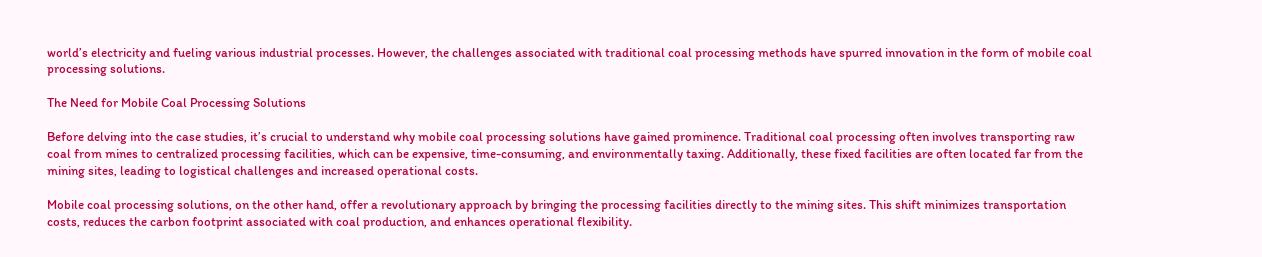world’s electricity and fueling various industrial processes. However, the challenges associated with traditional coal processing methods have spurred innovation in the form of mobile coal processing solutions.

The Need for Mobile Coal Processing Solutions

Before delving into the case studies, it’s crucial to understand why mobile coal processing solutions have gained prominence. Traditional coal processing often involves transporting raw coal from mines to centralized processing facilities, which can be expensive, time-consuming, and environmentally taxing. Additionally, these fixed facilities are often located far from the mining sites, leading to logistical challenges and increased operational costs.

Mobile coal processing solutions, on the other hand, offer a revolutionary approach by bringing the processing facilities directly to the mining sites. This shift minimizes transportation costs, reduces the carbon footprint associated with coal production, and enhances operational flexibility.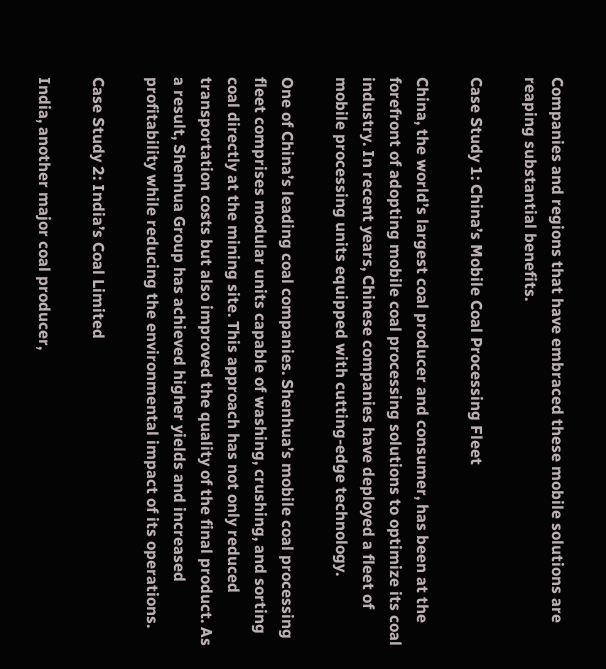Companies and regions that have embraced these mobile solutions are reaping substantial benefits.

Case Study 1: China’s Mobile Coal Processing Fleet

China, the world’s largest coal producer and consumer, has been at the forefront of adopting mobile coal processing solutions to optimize its coal industry. In recent years, Chinese companies have deployed a fleet of mobile processing units equipped with cutting-edge technology.

One of China’s leading coal companies. Shenhua’s mobile coal processing fleet comprises modular units capable of washing, crushing, and sorting coal directly at the mining site. This approach has not only reduced transportation costs but also improved the quality of the final product. As a result, Shenhua Group has achieved higher yields and increased profitability while reducing the environmental impact of its operations.

Case Study 2: India’s Coal Limited

India, another major coal producer,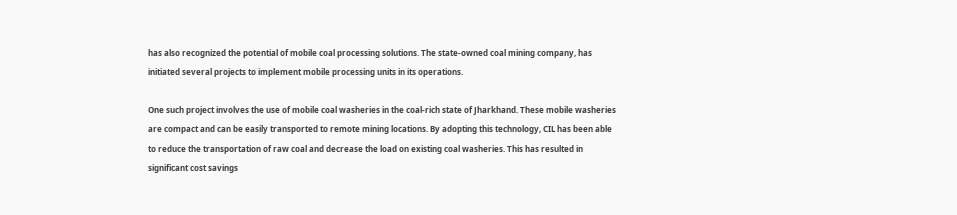has also recognized the potential of mobile coal processing solutions. The state-owned coal mining company, has initiated several projects to implement mobile processing units in its operations.

One such project involves the use of mobile coal washeries in the coal-rich state of Jharkhand. These mobile washeries are compact and can be easily transported to remote mining locations. By adopting this technology, CIL has been able to reduce the transportation of raw coal and decrease the load on existing coal washeries. This has resulted in significant cost savings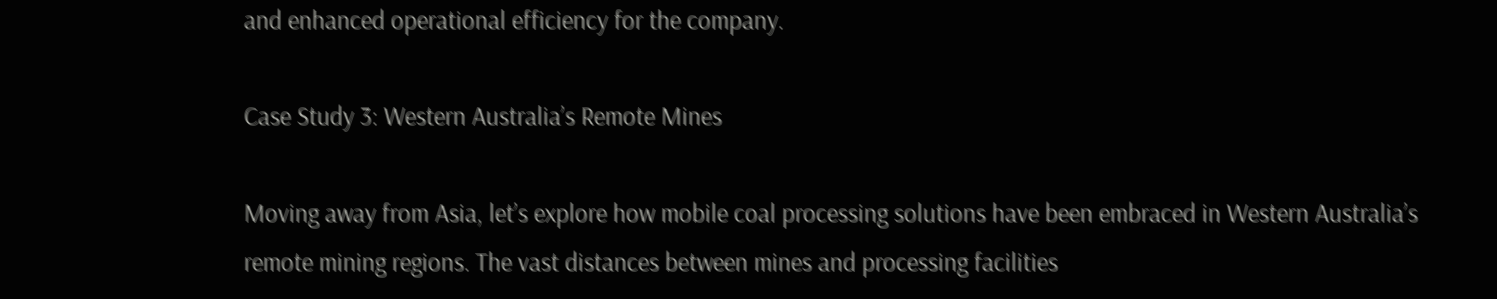and enhanced operational efficiency for the company.

Case Study 3: Western Australia’s Remote Mines

Moving away from Asia, let’s explore how mobile coal processing solutions have been embraced in Western Australia’s remote mining regions. The vast distances between mines and processing facilities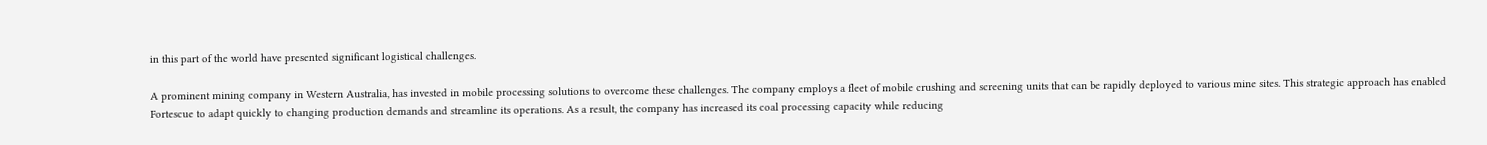in this part of the world have presented significant logistical challenges.

A prominent mining company in Western Australia, has invested in mobile processing solutions to overcome these challenges. The company employs a fleet of mobile crushing and screening units that can be rapidly deployed to various mine sites. This strategic approach has enabled Fortescue to adapt quickly to changing production demands and streamline its operations. As a result, the company has increased its coal processing capacity while reducing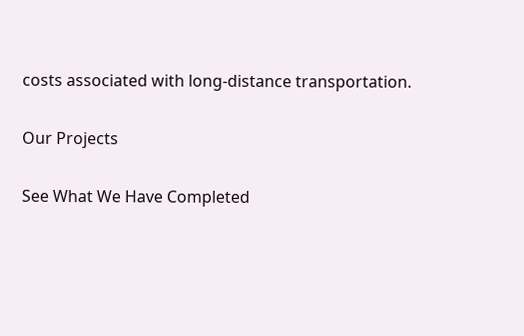costs associated with long-distance transportation.

Our Projects

See What We Have Completed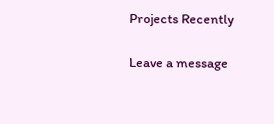Projects Recently

Leave a message